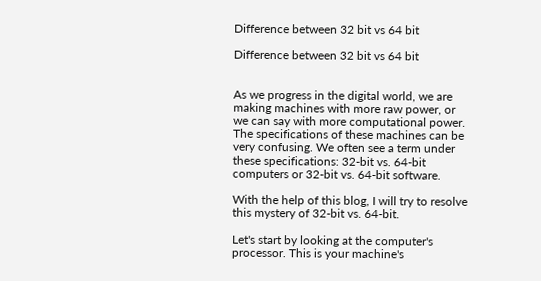Difference between 32 bit vs 64 bit

Difference between 32 bit vs 64 bit


As we progress in the digital world, we are making machines with more raw power, or we can say with more computational power. The specifications of these machines can be very confusing. We often see a term under these specifications: 32-bit vs. 64-bit computers or 32-bit vs. 64-bit software.

With the help of this blog, I will try to resolve this mystery of 32-bit vs. 64-bit.

Let's start by looking at the computer's processor. This is your machine's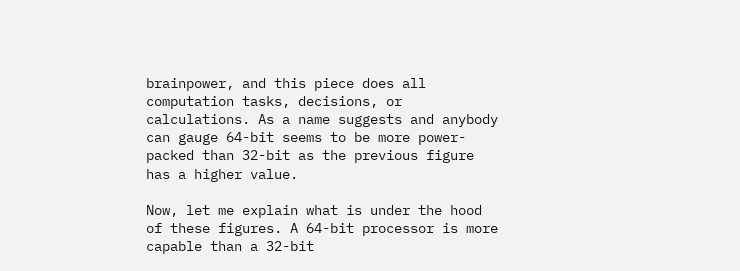brainpower, and this piece does all computation tasks, decisions, or calculations. As a name suggests and anybody can gauge 64-bit seems to be more power-packed than 32-bit as the previous figure has a higher value.

Now, let me explain what is under the hood of these figures. A 64-bit processor is more capable than a 32-bit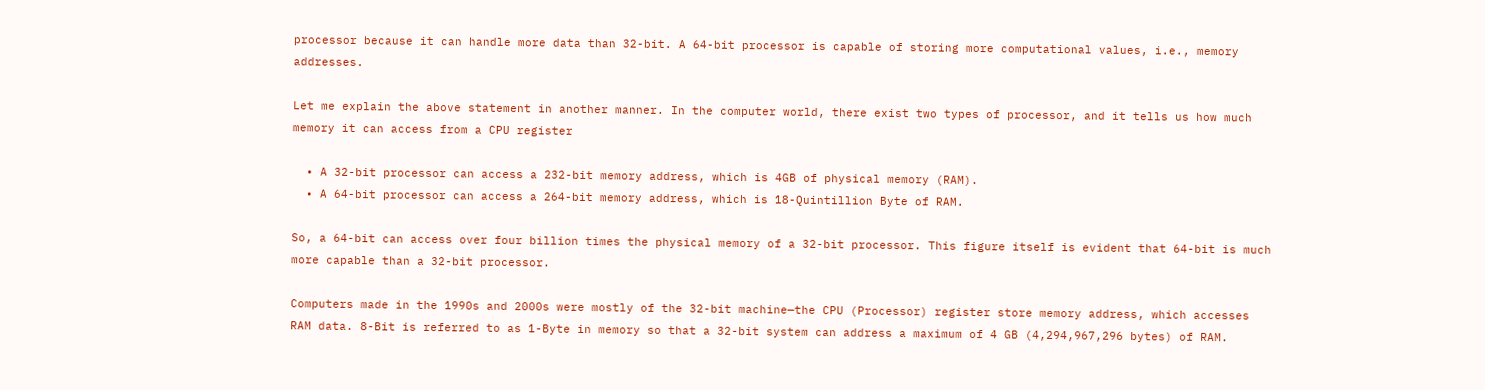processor because it can handle more data than 32-bit. A 64-bit processor is capable of storing more computational values, i.e., memory addresses.

Let me explain the above statement in another manner. In the computer world, there exist two types of processor, and it tells us how much memory it can access from a CPU register

  • A 32-bit processor can access a 232-bit memory address, which is 4GB of physical memory (RAM).
  • A 64-bit processor can access a 264-bit memory address, which is 18-Quintillion Byte of RAM.

So, a 64-bit can access over four billion times the physical memory of a 32-bit processor. This figure itself is evident that 64-bit is much more capable than a 32-bit processor.

Computers made in the 1990s and 2000s were mostly of the 32-bit machine—the CPU (Processor) register store memory address, which accesses RAM data. 8-Bit is referred to as 1-Byte in memory so that a 32-bit system can address a maximum of 4 GB (4,294,967,296 bytes) of RAM.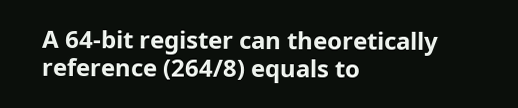A 64-bit register can theoretically reference (264/8) equals to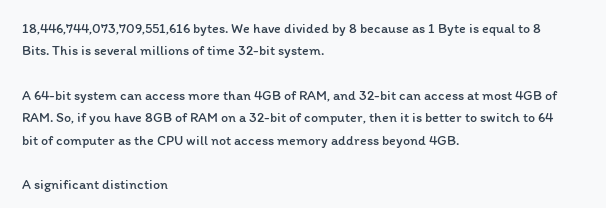18,446,744,073,709,551,616 bytes. We have divided by 8 because as 1 Byte is equal to 8 Bits. This is several millions of time 32-bit system.

A 64-bit system can access more than 4GB of RAM, and 32-bit can access at most 4GB of RAM. So, if you have 8GB of RAM on a 32-bit of computer, then it is better to switch to 64 bit of computer as the CPU will not access memory address beyond 4GB.

A significant distinction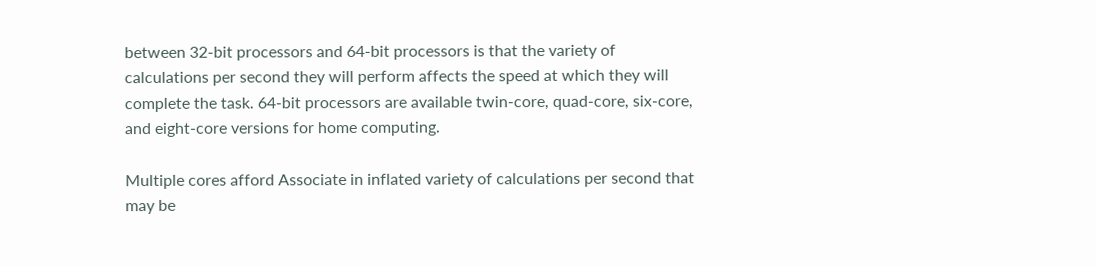between 32-bit processors and 64-bit processors is that the variety of calculations per second they will perform affects the speed at which they will complete the task. 64-bit processors are available twin-core, quad-core, six-core, and eight-core versions for home computing.

Multiple cores afford Associate in inflated variety of calculations per second that may be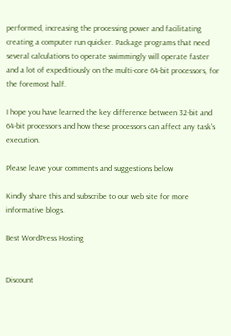performed, increasing the processing power and facilitating creating a computer run quicker. Package programs that need several calculations to operate swimmingly will operate faster and a lot of expeditiously on the multi-core 64-bit processors, for the foremost half.

I hope you have learned the key difference between 32-bit and 64-bit processors and how these processors can affect any task's execution.

Please leave your comments and suggestions below

Kindly share this and subscribe to our web site for more informative blogs.

Best WordPress Hosting


Discount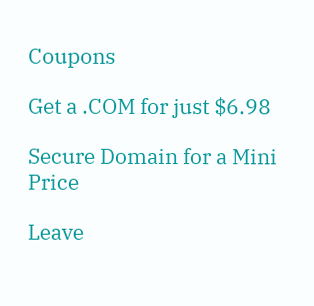Coupons

Get a .COM for just $6.98

Secure Domain for a Mini Price

Leave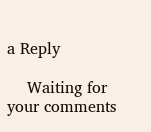a Reply

    Waiting for your comments